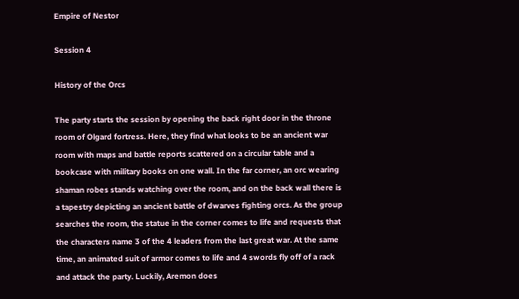Empire of Nestor

Session 4

History of the Orcs

The party starts the session by opening the back right door in the throne room of Olgard fortress. Here, they find what looks to be an ancient war room with maps and battle reports scattered on a circular table and a bookcase with military books on one wall. In the far corner, an orc wearing shaman robes stands watching over the room, and on the back wall there is a tapestry depicting an ancient battle of dwarves fighting orcs. As the group searches the room, the statue in the corner comes to life and requests that the characters name 3 of the 4 leaders from the last great war. At the same time, an animated suit of armor comes to life and 4 swords fly off of a rack and attack the party. Luckily, Aremon does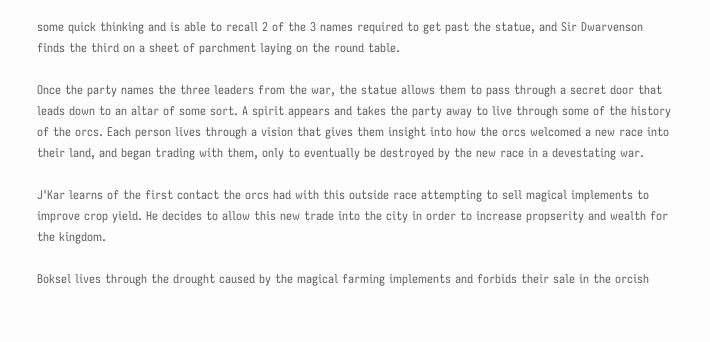some quick thinking and is able to recall 2 of the 3 names required to get past the statue, and Sir Dwarvenson finds the third on a sheet of parchment laying on the round table.

Once the party names the three leaders from the war, the statue allows them to pass through a secret door that leads down to an altar of some sort. A spirit appears and takes the party away to live through some of the history of the orcs. Each person lives through a vision that gives them insight into how the orcs welcomed a new race into their land, and began trading with them, only to eventually be destroyed by the new race in a devestating war.

J'Kar learns of the first contact the orcs had with this outside race attempting to sell magical implements to improve crop yield. He decides to allow this new trade into the city in order to increase propserity and wealth for the kingdom.

Boksel lives through the drought caused by the magical farming implements and forbids their sale in the orcish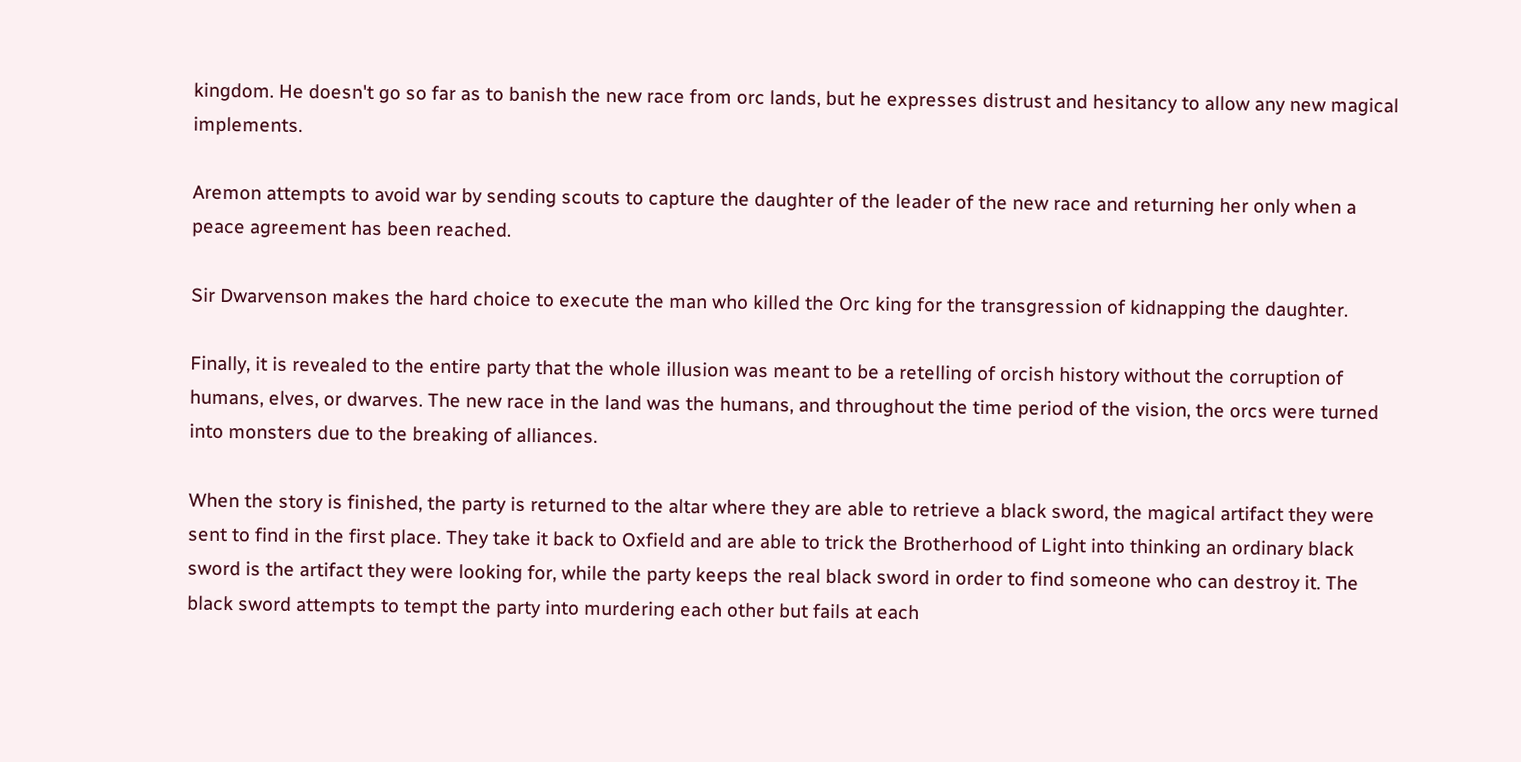kingdom. He doesn't go so far as to banish the new race from orc lands, but he expresses distrust and hesitancy to allow any new magical implements.

Aremon attempts to avoid war by sending scouts to capture the daughter of the leader of the new race and returning her only when a peace agreement has been reached.

Sir Dwarvenson makes the hard choice to execute the man who killed the Orc king for the transgression of kidnapping the daughter.

Finally, it is revealed to the entire party that the whole illusion was meant to be a retelling of orcish history without the corruption of humans, elves, or dwarves. The new race in the land was the humans, and throughout the time period of the vision, the orcs were turned into monsters due to the breaking of alliances.

When the story is finished, the party is returned to the altar where they are able to retrieve a black sword, the magical artifact they were sent to find in the first place. They take it back to Oxfield and are able to trick the Brotherhood of Light into thinking an ordinary black sword is the artifact they were looking for, while the party keeps the real black sword in order to find someone who can destroy it. The black sword attempts to tempt the party into murdering each other but fails at each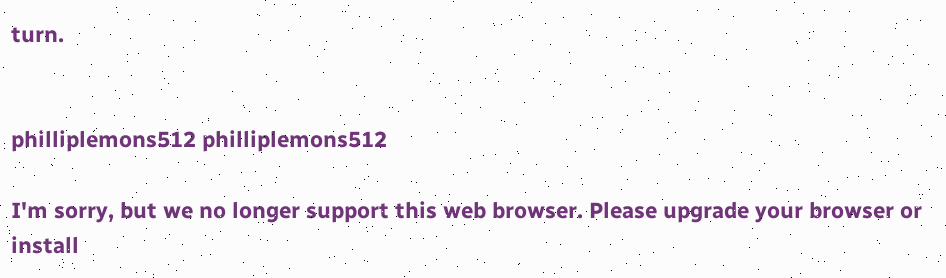turn.


philliplemons512 philliplemons512

I'm sorry, but we no longer support this web browser. Please upgrade your browser or install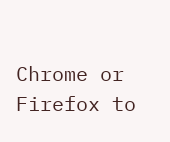Chrome or Firefox to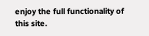enjoy the full functionality of this site.